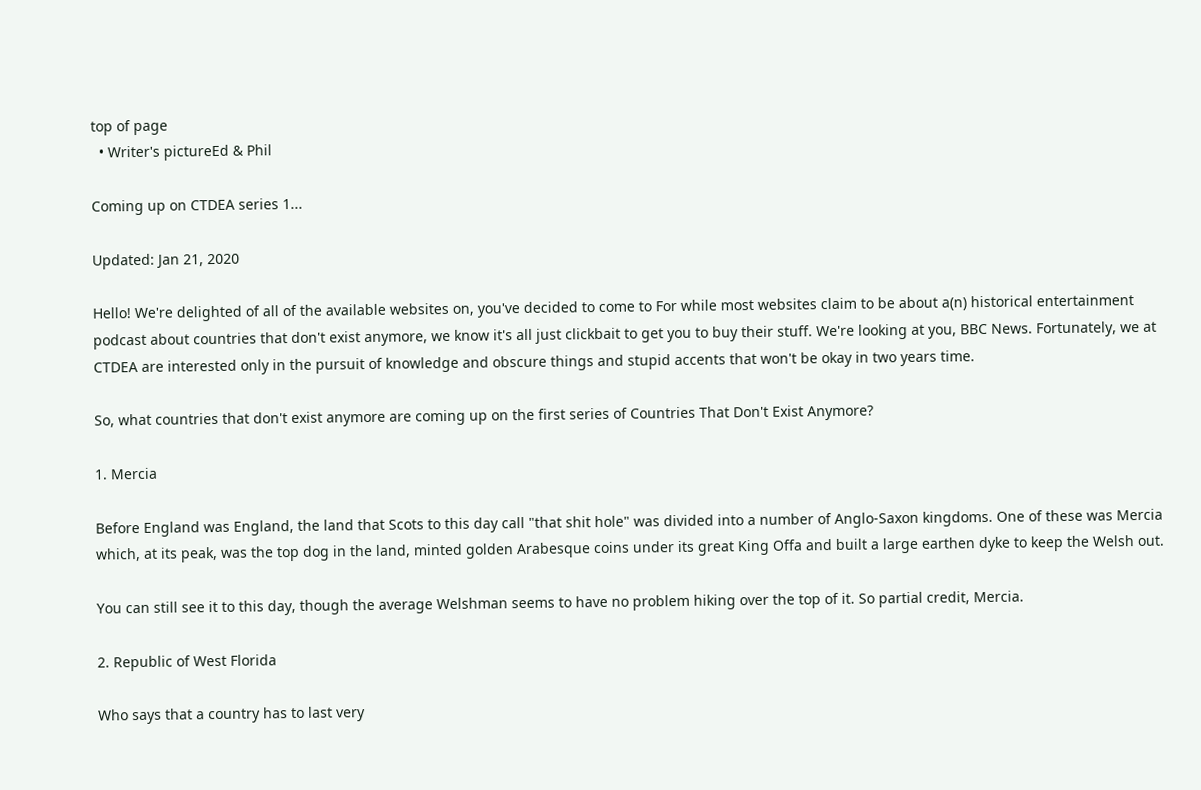top of page
  • Writer's pictureEd & Phil

Coming up on CTDEA series 1...

Updated: Jan 21, 2020

Hello! We're delighted of all of the available websites on, you've decided to come to For while most websites claim to be about a(n) historical entertainment podcast about countries that don't exist anymore, we know it's all just clickbait to get you to buy their stuff. We're looking at you, BBC News. Fortunately, we at CTDEA are interested only in the pursuit of knowledge and obscure things and stupid accents that won't be okay in two years time.

So, what countries that don't exist anymore are coming up on the first series of Countries That Don't Exist Anymore?

1. Mercia

Before England was England, the land that Scots to this day call "that shit hole" was divided into a number of Anglo-Saxon kingdoms. One of these was Mercia which, at its peak, was the top dog in the land, minted golden Arabesque coins under its great King Offa and built a large earthen dyke to keep the Welsh out.

You can still see it to this day, though the average Welshman seems to have no problem hiking over the top of it. So partial credit, Mercia.

2. Republic of West Florida

Who says that a country has to last very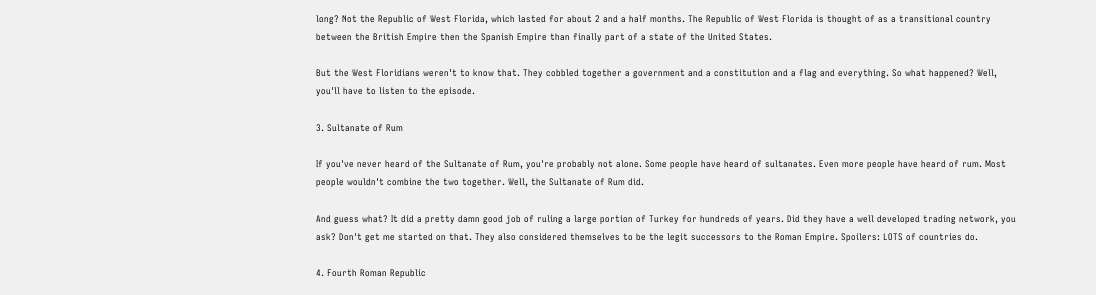long? Not the Republic of West Florida, which lasted for about 2 and a half months. The Republic of West Florida is thought of as a transitional country between the British Empire then the Spanish Empire than finally part of a state of the United States.

But the West Floridians weren't to know that. They cobbled together a government and a constitution and a flag and everything. So what happened? Well, you'll have to listen to the episode.

3. Sultanate of Rum

If you've never heard of the Sultanate of Rum, you're probably not alone. Some people have heard of sultanates. Even more people have heard of rum. Most people wouldn't combine the two together. Well, the Sultanate of Rum did.

And guess what? It did a pretty damn good job of ruling a large portion of Turkey for hundreds of years. Did they have a well developed trading network, you ask? Don't get me started on that. They also considered themselves to be the legit successors to the Roman Empire. Spoilers: LOTS of countries do.

4. Fourth Roman Republic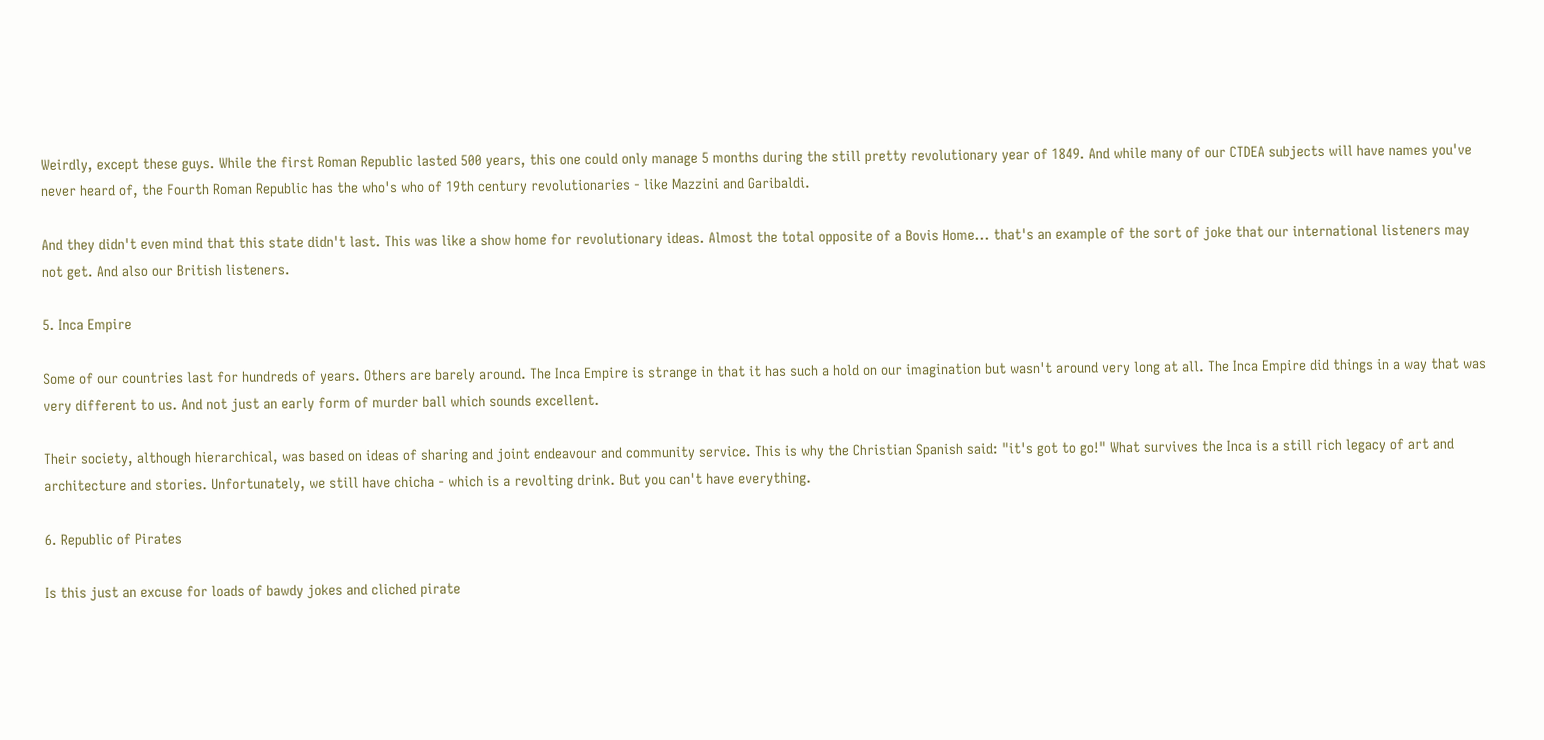Weirdly, except these guys. While the first Roman Republic lasted 500 years, this one could only manage 5 months during the still pretty revolutionary year of 1849. And while many of our CTDEA subjects will have names you've never heard of, the Fourth Roman Republic has the who's who of 19th century revolutionaries - like Mazzini and Garibaldi.

And they didn't even mind that this state didn't last. This was like a show home for revolutionary ideas. Almost the total opposite of a Bovis Home... that's an example of the sort of joke that our international listeners may not get. And also our British listeners.

5. Inca Empire

Some of our countries last for hundreds of years. Others are barely around. The Inca Empire is strange in that it has such a hold on our imagination but wasn't around very long at all. The Inca Empire did things in a way that was very different to us. And not just an early form of murder ball which sounds excellent.

Their society, although hierarchical, was based on ideas of sharing and joint endeavour and community service. This is why the Christian Spanish said: "it's got to go!" What survives the Inca is a still rich legacy of art and architecture and stories. Unfortunately, we still have chicha - which is a revolting drink. But you can't have everything.

6. Republic of Pirates

Is this just an excuse for loads of bawdy jokes and cliched pirate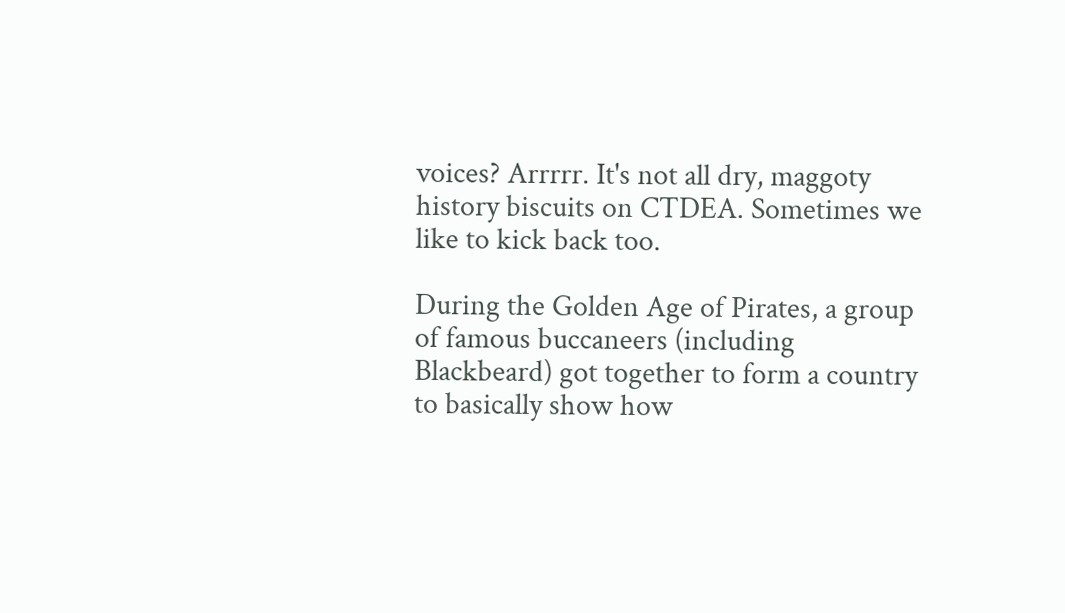voices? Arrrrr. It's not all dry, maggoty history biscuits on CTDEA. Sometimes we like to kick back too.

During the Golden Age of Pirates, a group of famous buccaneers (including Blackbeard) got together to form a country to basically show how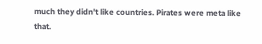much they didn't like countries. Pirates were meta like that.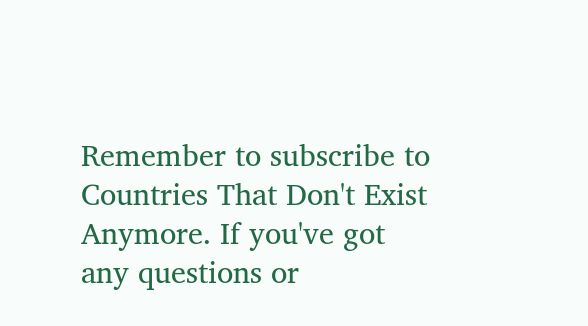Remember to subscribe to Countries That Don't Exist Anymore. If you've got any questions or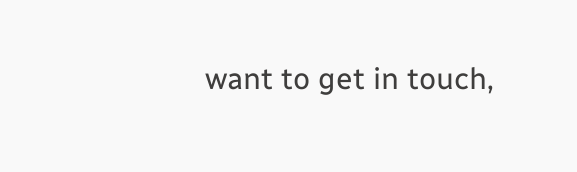want to get in touch,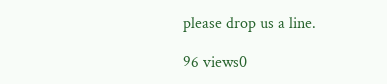please drop us a line.

96 views0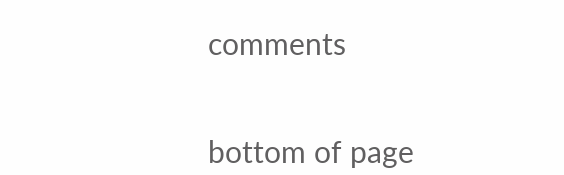comments


bottom of page